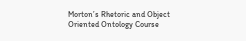Morton’s Rhetoric and Object Oriented Ontology Course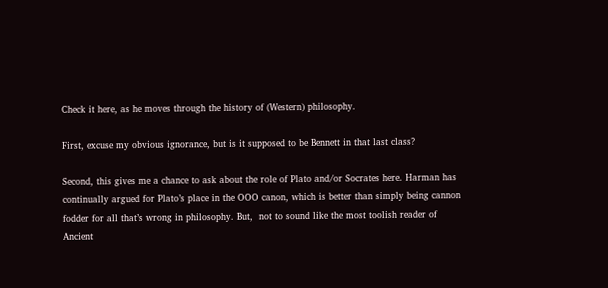Check it here, as he moves through the history of (Western) philosophy.

First, excuse my obvious ignorance, but is it supposed to be Bennett in that last class?

Second, this gives me a chance to ask about the role of Plato and/or Socrates here. Harman has continually argued for Plato’s place in the OOO canon, which is better than simply being cannon fodder for all that’s wrong in philosophy. But,  not to sound like the most toolish reader of Ancient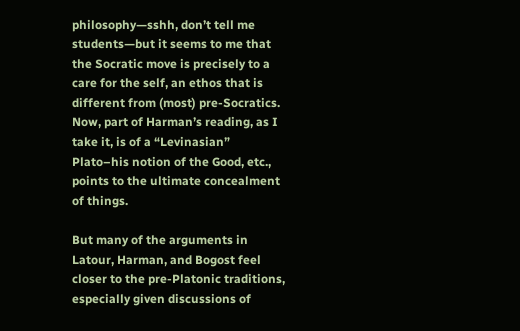philosophy—sshh, don’t tell me students—but it seems to me that the Socratic move is precisely to a care for the self, an ethos that is different from (most) pre-Socratics. Now, part of Harman’s reading, as I take it, is of a “Levinasian” Plato–his notion of the Good, etc., points to the ultimate concealment of things.

But many of the arguments in Latour, Harman, and Bogost feel closer to the pre-Platonic traditions, especially given discussions of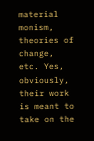material monism, theories of change, etc. Yes, obviously, their work is meant to take on the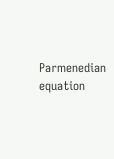Parmenedian equation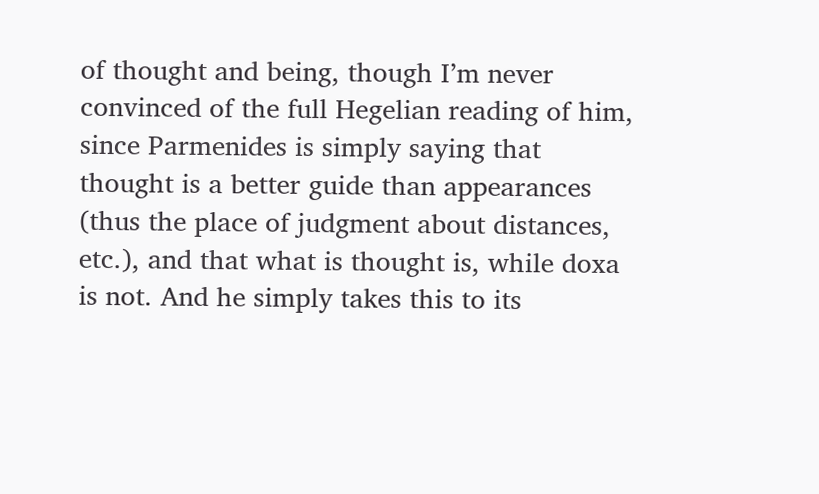of thought and being, though I’m never convinced of the full Hegelian reading of him, since Parmenides is simply saying that thought is a better guide than appearances (thus the place of judgment about distances, etc.), and that what is thought is, while doxa is not. And he simply takes this to its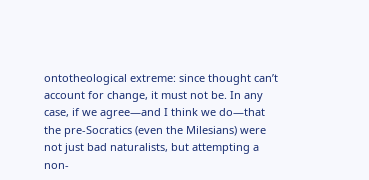ontotheological extreme: since thought can’t account for change, it must not be. In any case, if we agree—and I think we do—that the pre-Socratics (even the Milesians) were not just bad naturalists, but attempting a non-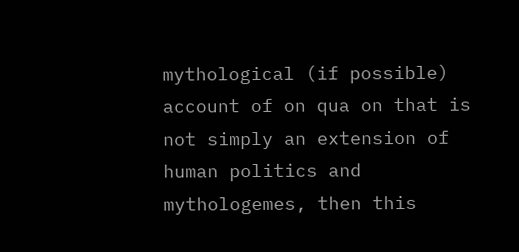mythological (if possible) account of on qua on that is not simply an extension of human politics and mythologemes, then this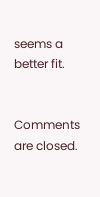seems a better fit.


Comments are closed.